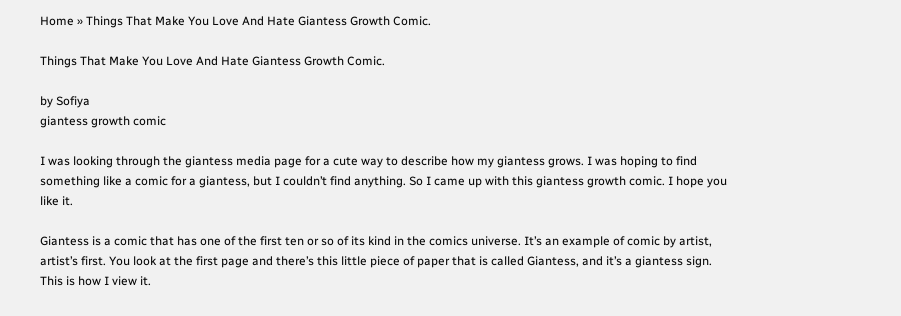Home » Things That Make You Love And Hate Giantess Growth Comic.

Things That Make You Love And Hate Giantess Growth Comic.

by Sofiya
giantess growth comic

I was looking through the giantess media page for a cute way to describe how my giantess grows. I was hoping to find something like a comic for a giantess, but I couldn’t find anything. So I came up with this giantess growth comic. I hope you like it.

Giantess is a comic that has one of the first ten or so of its kind in the comics universe. It’s an example of comic by artist, artist’s first. You look at the first page and there’s this little piece of paper that is called Giantess, and it’s a giantess sign. This is how I view it.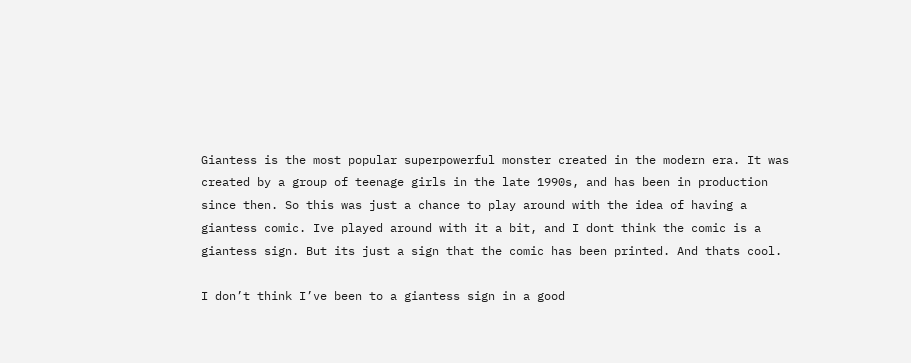Giantess is the most popular superpowerful monster created in the modern era. It was created by a group of teenage girls in the late 1990s, and has been in production since then. So this was just a chance to play around with the idea of having a giantess comic. Ive played around with it a bit, and I dont think the comic is a giantess sign. But its just a sign that the comic has been printed. And thats cool.

I don’t think I’ve been to a giantess sign in a good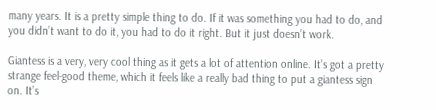many years. It is a pretty simple thing to do. If it was something you had to do, and you didn’t want to do it, you had to do it right. But it just doesn’t work.

Giantess is a very, very cool thing as it gets a lot of attention online. It’s got a pretty strange feel-good theme, which it feels like a really bad thing to put a giantess sign on. It’s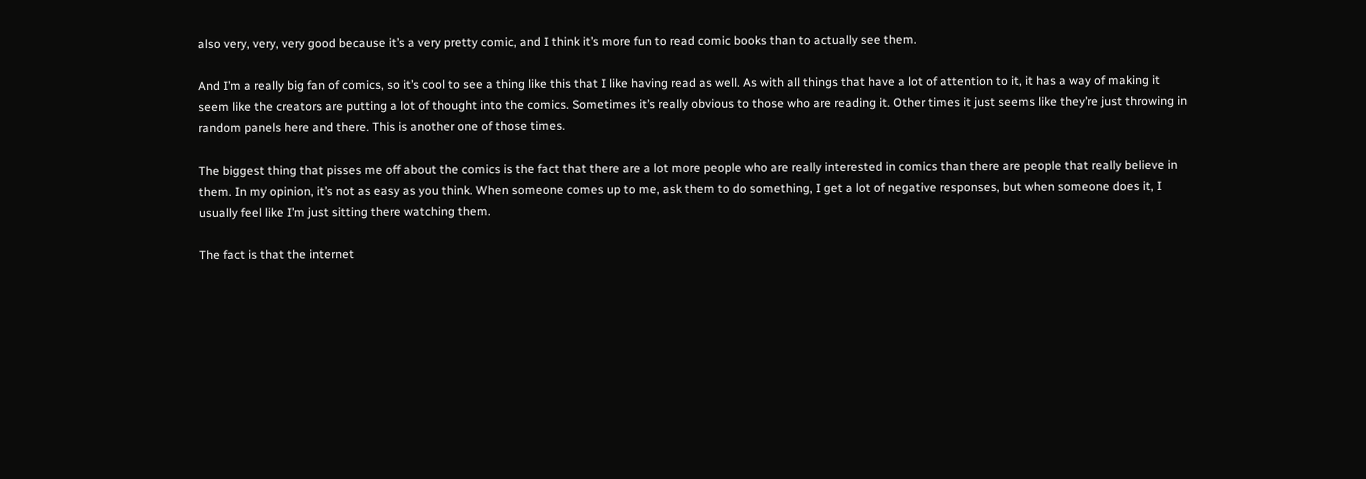also very, very, very good because it’s a very pretty comic, and I think it’s more fun to read comic books than to actually see them.

And I’m a really big fan of comics, so it’s cool to see a thing like this that I like having read as well. As with all things that have a lot of attention to it, it has a way of making it seem like the creators are putting a lot of thought into the comics. Sometimes it’s really obvious to those who are reading it. Other times it just seems like they’re just throwing in random panels here and there. This is another one of those times.

The biggest thing that pisses me off about the comics is the fact that there are a lot more people who are really interested in comics than there are people that really believe in them. In my opinion, it’s not as easy as you think. When someone comes up to me, ask them to do something, I get a lot of negative responses, but when someone does it, I usually feel like I’m just sitting there watching them.

The fact is that the internet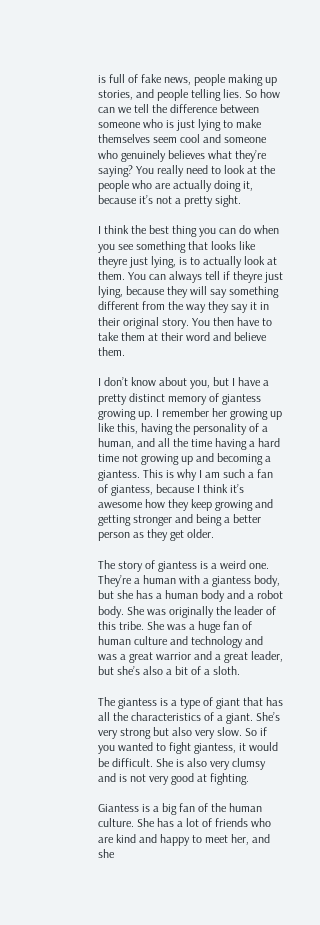is full of fake news, people making up stories, and people telling lies. So how can we tell the difference between someone who is just lying to make themselves seem cool and someone who genuinely believes what they’re saying? You really need to look at the people who are actually doing it, because it’s not a pretty sight.

I think the best thing you can do when you see something that looks like theyre just lying, is to actually look at them. You can always tell if theyre just lying, because they will say something different from the way they say it in their original story. You then have to take them at their word and believe them.

I don’t know about you, but I have a pretty distinct memory of giantess growing up. I remember her growing up like this, having the personality of a human, and all the time having a hard time not growing up and becoming a giantess. This is why I am such a fan of giantess, because I think it’s awesome how they keep growing and getting stronger and being a better person as they get older.

The story of giantess is a weird one. They’re a human with a giantess body, but she has a human body and a robot body. She was originally the leader of this tribe. She was a huge fan of human culture and technology and was a great warrior and a great leader, but she’s also a bit of a sloth.

The giantess is a type of giant that has all the characteristics of a giant. She’s very strong but also very slow. So if you wanted to fight giantess, it would be difficult. She is also very clumsy and is not very good at fighting.

Giantess is a big fan of the human culture. She has a lot of friends who are kind and happy to meet her, and she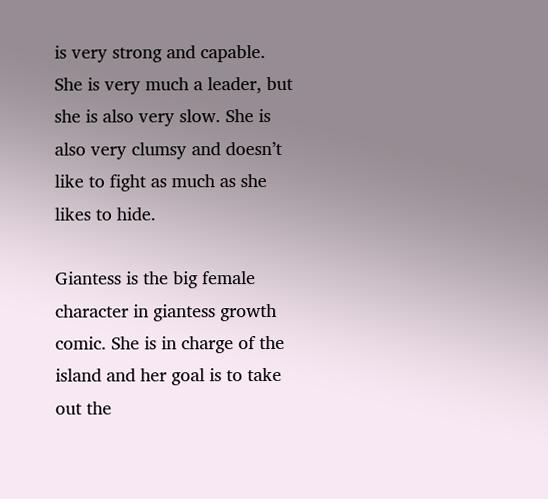is very strong and capable. She is very much a leader, but she is also very slow. She is also very clumsy and doesn’t like to fight as much as she likes to hide.

Giantess is the big female character in giantess growth comic. She is in charge of the island and her goal is to take out the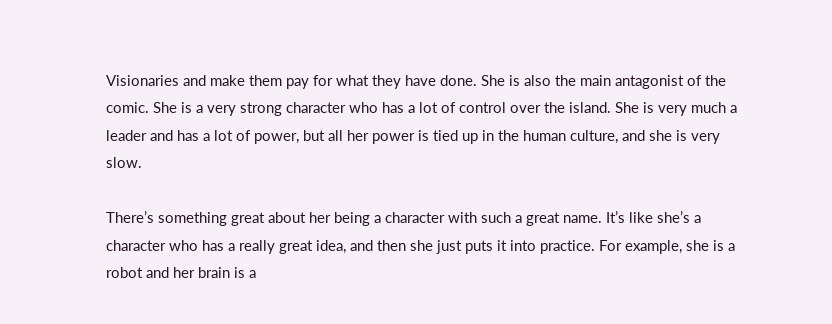Visionaries and make them pay for what they have done. She is also the main antagonist of the comic. She is a very strong character who has a lot of control over the island. She is very much a leader and has a lot of power, but all her power is tied up in the human culture, and she is very slow.

There’s something great about her being a character with such a great name. It’s like she’s a character who has a really great idea, and then she just puts it into practice. For example, she is a robot and her brain is a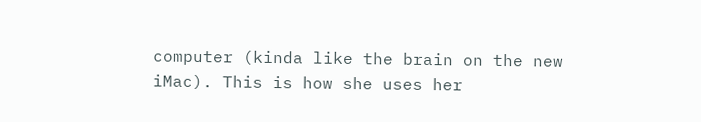computer (kinda like the brain on the new iMac). This is how she uses her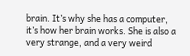brain. It’s why she has a computer, it’s how her brain works. She is also a very strange, and a very weird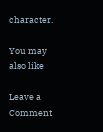character.

You may also like

Leave a Comment